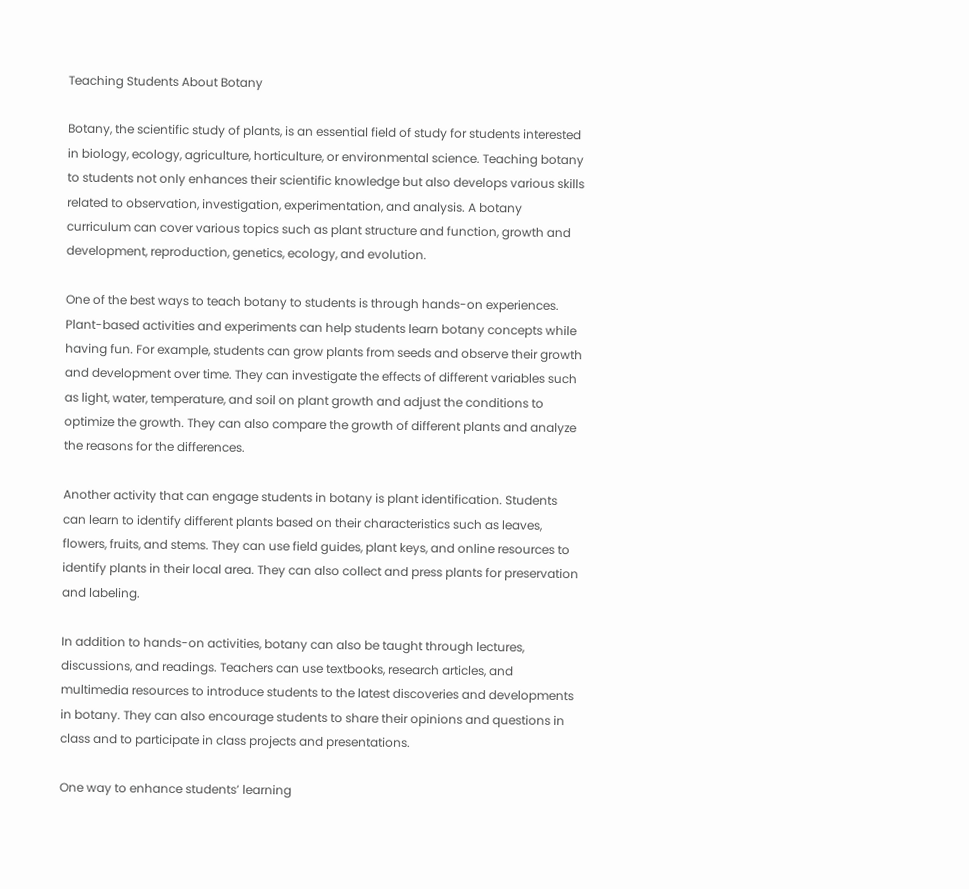Teaching Students About Botany

Botany, the scientific study of plants, is an essential field of study for students interested in biology, ecology, agriculture, horticulture, or environmental science. Teaching botany to students not only enhances their scientific knowledge but also develops various skills related to observation, investigation, experimentation, and analysis. A botany curriculum can cover various topics such as plant structure and function, growth and development, reproduction, genetics, ecology, and evolution.

One of the best ways to teach botany to students is through hands-on experiences. Plant-based activities and experiments can help students learn botany concepts while having fun. For example, students can grow plants from seeds and observe their growth and development over time. They can investigate the effects of different variables such as light, water, temperature, and soil on plant growth and adjust the conditions to optimize the growth. They can also compare the growth of different plants and analyze the reasons for the differences.

Another activity that can engage students in botany is plant identification. Students can learn to identify different plants based on their characteristics such as leaves, flowers, fruits, and stems. They can use field guides, plant keys, and online resources to identify plants in their local area. They can also collect and press plants for preservation and labeling.

In addition to hands-on activities, botany can also be taught through lectures, discussions, and readings. Teachers can use textbooks, research articles, and multimedia resources to introduce students to the latest discoveries and developments in botany. They can also encourage students to share their opinions and questions in class and to participate in class projects and presentations.

One way to enhance students’ learning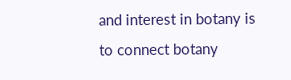and interest in botany is to connect botany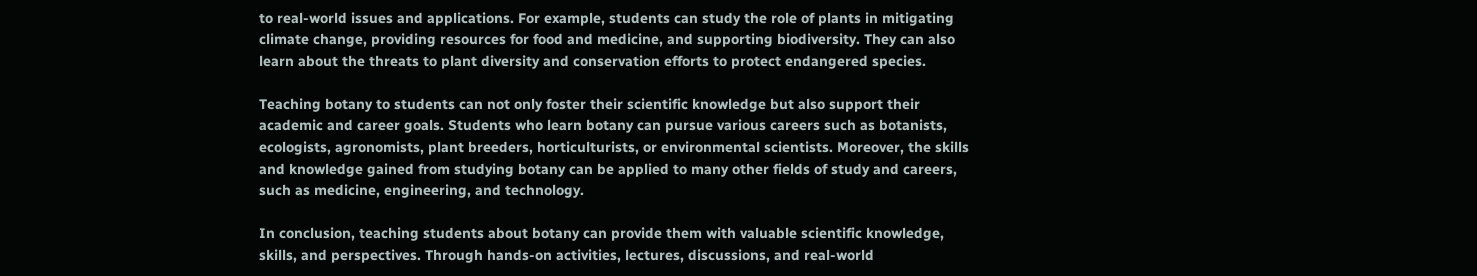to real-world issues and applications. For example, students can study the role of plants in mitigating climate change, providing resources for food and medicine, and supporting biodiversity. They can also learn about the threats to plant diversity and conservation efforts to protect endangered species.

Teaching botany to students can not only foster their scientific knowledge but also support their academic and career goals. Students who learn botany can pursue various careers such as botanists, ecologists, agronomists, plant breeders, horticulturists, or environmental scientists. Moreover, the skills and knowledge gained from studying botany can be applied to many other fields of study and careers, such as medicine, engineering, and technology.

In conclusion, teaching students about botany can provide them with valuable scientific knowledge, skills, and perspectives. Through hands-on activities, lectures, discussions, and real-world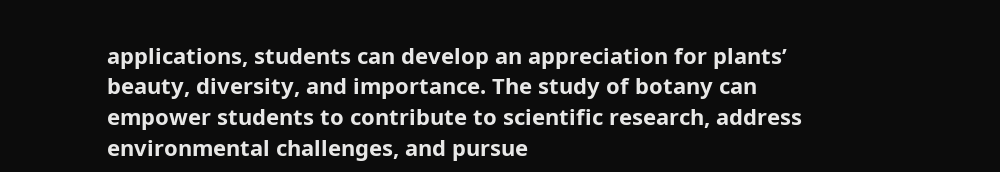applications, students can develop an appreciation for plants’ beauty, diversity, and importance. The study of botany can empower students to contribute to scientific research, address environmental challenges, and pursue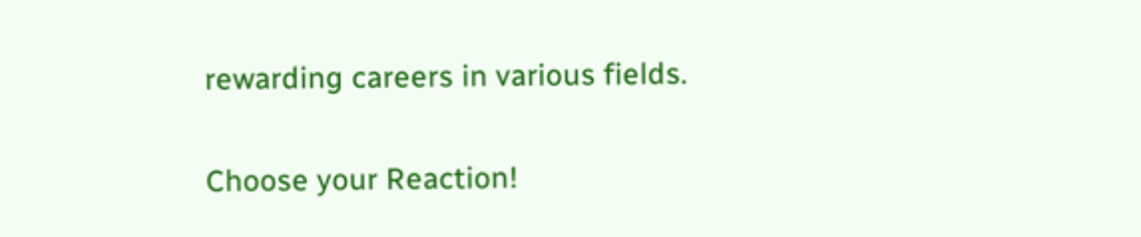rewarding careers in various fields.

Choose your Reaction!